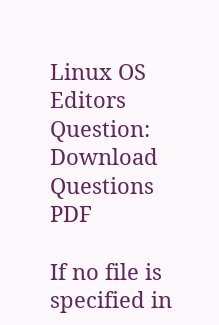Linux OS Editors Question:
Download Questions PDF

If no file is specified in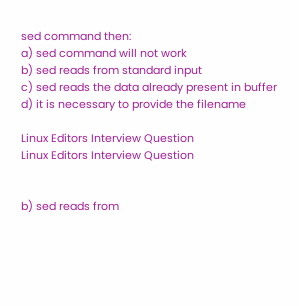sed command then:
a) sed command will not work
b) sed reads from standard input
c) sed reads the data already present in buffer
d) it is necessary to provide the filename

Linux Editors Interview Question
Linux Editors Interview Question


b) sed reads from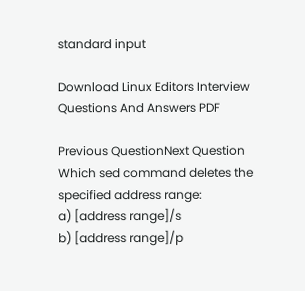standard input

Download Linux Editors Interview Questions And Answers PDF

Previous QuestionNext Question
Which sed command deletes the specified address range:
a) [address range]/s
b) [address range]/p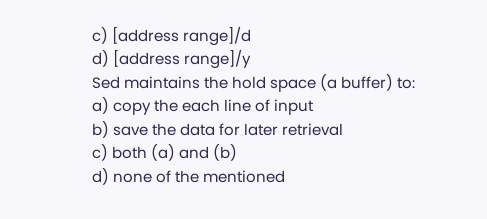c) [address range]/d
d) [address range]/y
Sed maintains the hold space (a buffer) to:
a) copy the each line of input
b) save the data for later retrieval
c) both (a) and (b)
d) none of the mentioned